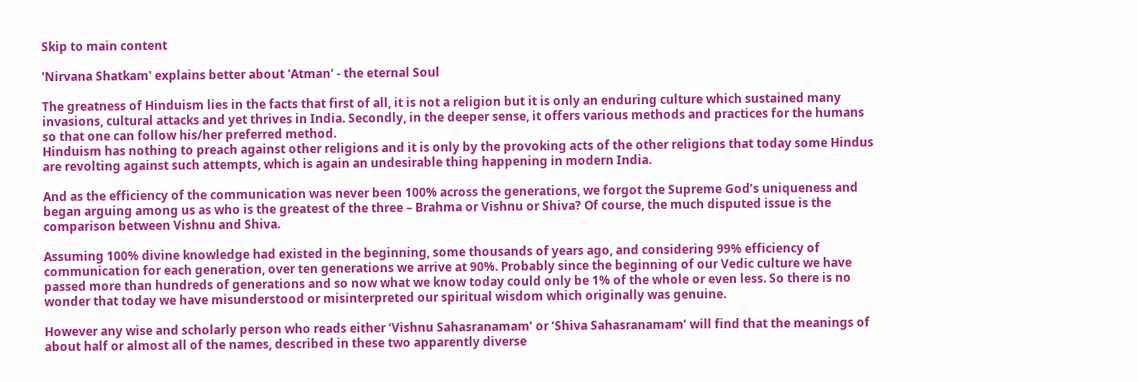Skip to main content

'Nirvana Shatkam' explains better about 'Atman' - the eternal Soul

The greatness of Hinduism lies in the facts that first of all, it is not a religion but it is only an enduring culture which sustained many invasions, cultural attacks and yet thrives in India. Secondly, in the deeper sense, it offers various methods and practices for the humans so that one can follow his/her preferred method.
Hinduism has nothing to preach against other religions and it is only by the provoking acts of the other religions that today some Hindus are revolting against such attempts, which is again an undesirable thing happening in modern India.

And as the efficiency of the communication was never been 100% across the generations, we forgot the Supreme God’s uniqueness and began arguing among us as who is the greatest of the three – Brahma or Vishnu or Shiva? Of course, the much disputed issue is the comparison between Vishnu and Shiva.

Assuming 100% divine knowledge had existed in the beginning, some thousands of years ago, and considering 99% efficiency of communication for each generation, over ten generations we arrive at 90%. Probably since the beginning of our Vedic culture we have passed more than hundreds of generations and so now what we know today could only be 1% of the whole or even less. So there is no wonder that today we have misunderstood or misinterpreted our spiritual wisdom which originally was genuine.

However any wise and scholarly person who reads either ‘Vishnu Sahasranamam’ or ‘Shiva Sahasranamam’ will find that the meanings of about half or almost all of the names, described in these two apparently diverse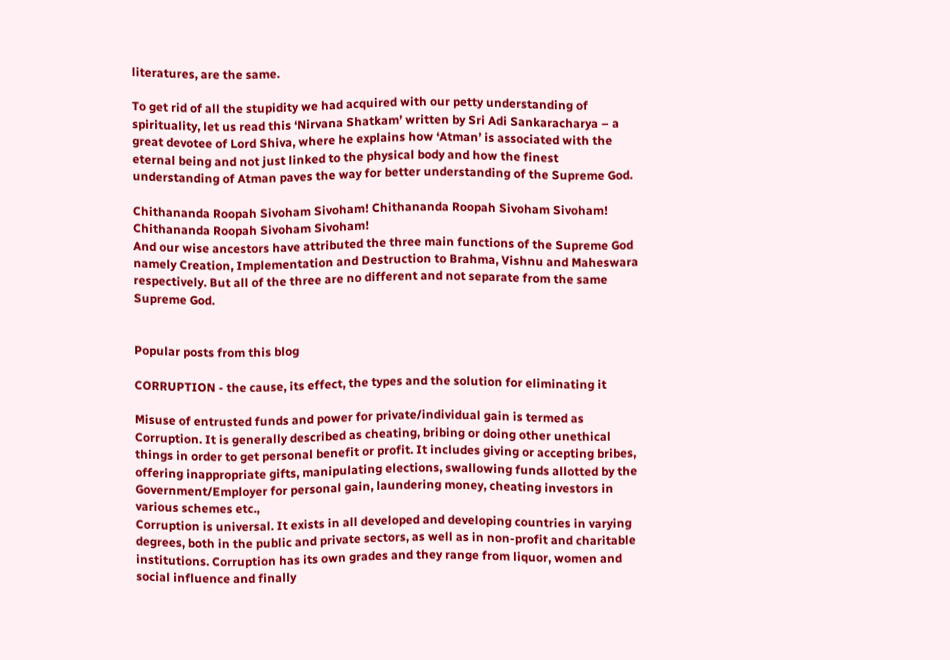literatures, are the same.

To get rid of all the stupidity we had acquired with our petty understanding of spirituality, let us read this ‘Nirvana Shatkam’ written by Sri Adi Sankaracharya – a great devotee of Lord Shiva, where he explains how ‘Atman’ is associated with the eternal being and not just linked to the physical body and how the finest understanding of Atman paves the way for better understanding of the Supreme God.

Chithananda Roopah Sivoham Sivoham! Chithananda Roopah Sivoham Sivoham! Chithananda Roopah Sivoham Sivoham!
And our wise ancestors have attributed the three main functions of the Supreme God namely Creation, Implementation and Destruction to Brahma, Vishnu and Maheswara respectively. But all of the three are no different and not separate from the same Supreme God.


Popular posts from this blog

CORRUPTION - the cause, its effect, the types and the solution for eliminating it

Misuse of entrusted funds and power for private/individual gain is termed as Corruption. It is generally described as cheating, bribing or doing other unethical things in order to get personal benefit or profit. It includes giving or accepting bribes, offering inappropriate gifts, manipulating elections, swallowing funds allotted by the Government/Employer for personal gain, laundering money, cheating investors in various schemes etc.,
Corruption is universal. It exists in all developed and developing countries in varying degrees, both in the public and private sectors, as well as in non-profit and charitable institutions. Corruption has its own grades and they range from liquor, women and social influence and finally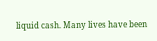liquid cash. Many lives have been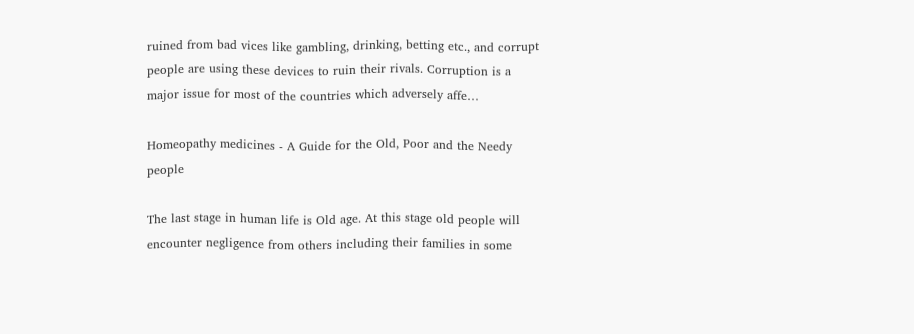ruined from bad vices like gambling, drinking, betting etc., and corrupt people are using these devices to ruin their rivals. Corruption is a major issue for most of the countries which adversely affe…

Homeopathy medicines - A Guide for the Old, Poor and the Needy people

The last stage in human life is Old age. At this stage old people will encounter negligence from others including their families in some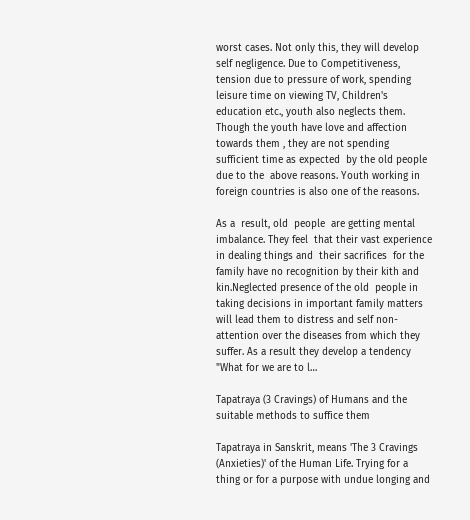worst cases. Not only this, they will develop self negligence. Due to Competitiveness, tension due to pressure of work, spending leisure time on viewing TV, Children's education etc., youth also neglects them. Though the youth have love and affection towards them , they are not spending sufficient time as expected  by the old people due to the  above reasons. Youth working in foreign countries is also one of the reasons.

As a  result, old  people  are getting mental imbalance. They feel  that their vast experience in dealing things and  their sacrifices  for the family have no recognition by their kith and kin.Neglected presence of the old  people in taking decisions in important family matters will lead them to distress and self non-attention over the diseases from which they suffer. As a result they develop a tendency  "What for we are to l…

Tapatraya (3 Cravings) of Humans and the suitable methods to suffice them

Tapatraya in Sanskrit, means 'The 3 Cravings (Anxieties)' of the Human Life. Trying for a thing or for a purpose with undue longing and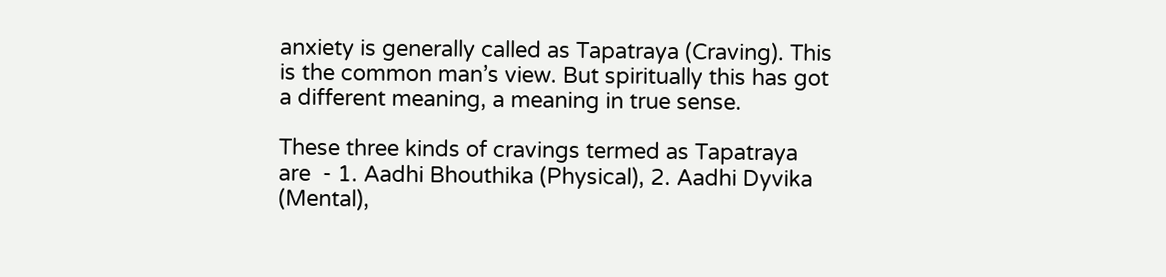anxiety is generally called as Tapatraya (Craving). This is the common man’s view. But spiritually this has got a different meaning, a meaning in true sense.

These three kinds of cravings termed as Tapatraya are  - 1. Aadhi Bhouthika (Physical), 2. Aadhi Dyvika (Mental),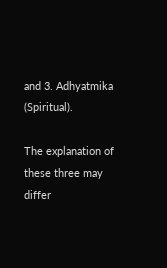and 3. Adhyatmika (Spiritual).

The explanation of these three may differ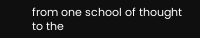from one school of thought to the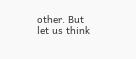other. But let us think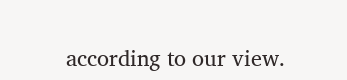according to our view.